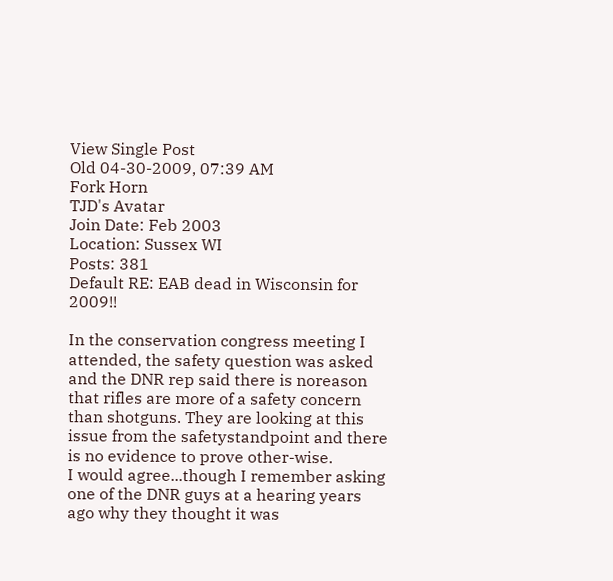View Single Post
Old 04-30-2009, 07:39 AM
Fork Horn
TJD's Avatar
Join Date: Feb 2003
Location: Sussex WI
Posts: 381
Default RE: EAB dead in Wisconsin for 2009!!

In the conservation congress meeting I attended, the safety question was asked and the DNR rep said there is noreason that rifles are more of a safety concern than shotguns. They are looking at this issue from the safetystandpoint and there is no evidence to prove other-wise.
I would agree...though I remember asking one of the DNR guys at a hearing years ago why they thought it was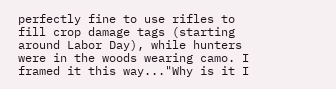perfectly fine to use rifles to fill crop damage tags (starting around Labor Day), while hunters were in the woods wearing camo. I framed it this way..."Why is it I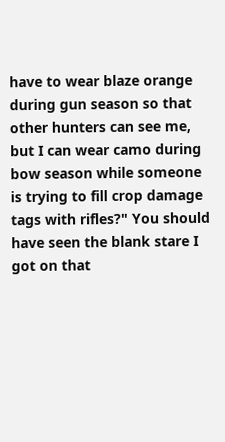have to wear blaze orange during gun season so that other hunters can see me, but I can wear camo during bow season while someone is trying to fill crop damage tags with rifles?" You should have seen the blank stare I got on that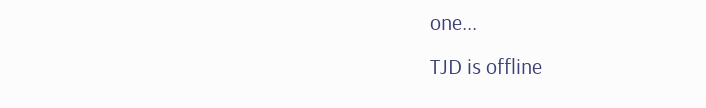one...
TJD is offline